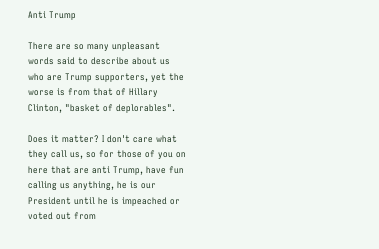Anti Trump

There are so many unpleasant words said to describe about us who are Trump supporters, yet the worse is from that of Hillary Clinton, "basket of deplorables".

Does it matter? I don't care what they call us, so for those of you on here that are anti Trump, have fun calling us anything, he is our President until he is impeached or voted out from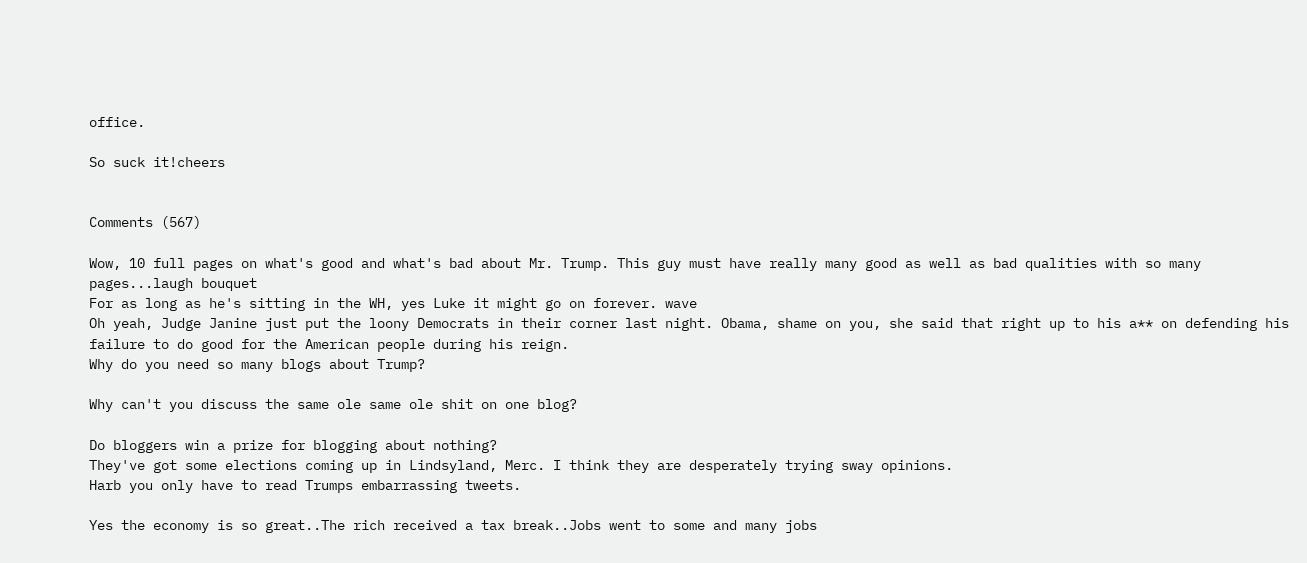office.

So suck it!cheers


Comments (567)

Wow, 10 full pages on what's good and what's bad about Mr. Trump. This guy must have really many good as well as bad qualities with so many pages...laugh bouquet
For as long as he's sitting in the WH, yes Luke it might go on forever. wave
Oh yeah, Judge Janine just put the loony Democrats in their corner last night. Obama, shame on you, she said that right up to his a** on defending his failure to do good for the American people during his reign.
Why do you need so many blogs about Trump?

Why can't you discuss the same ole same ole shit on one blog?

Do bloggers win a prize for blogging about nothing?
They've got some elections coming up in Lindsyland, Merc. I think they are desperately trying sway opinions.
Harb you only have to read Trumps embarrassing tweets.

Yes the economy is so great..The rich received a tax break..Jobs went to some and many jobs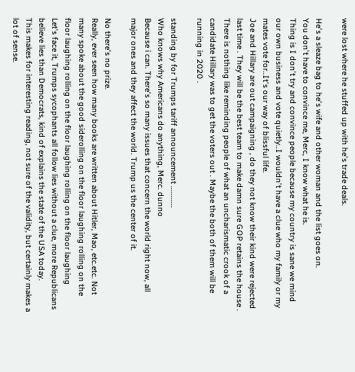were lost where he stuffed up with he's trade deals.

He's a sleaze bag to he's wife and other woman and the list goes on.
You don't have to convince me, Merc, I know what he is.
Thing is I don't try and convince people because my country is sane we mind our own business and vote quietly..I wouldn't have a clue who my family or my mates vote for..It's our way of blissful life.
Joe and Hillary are out campaigning , do they not know their kind were rejected last time . They will be the best team to make damn sure GOP retains the house . There is nothing like reminding people of what an uncharismatic crook of a candidate Hillary was to get the voters out . Maybe the both of them will be running in 2020 .

standing by for Trumps tariff announcement ...........
Who knows why Americans do anything, Merc. dunno
Because i can. There's so many issues that concern the world right now, all major ones and they affect the world. Trump us the center of it.

No there's no prize.
Really, ever seen how many books are written about Hitler, Mao, etc.etc. Not many spoke about the good siderolling on the floor laughing rolling on the floor laughing rolling on the floor laughing rolling on the floor laughing
Let's face it, Trumps sycophants all follow lies without a clue, more Republicans believe lies than Democrats, kind of explains the state of the USA today.
This makes for interesting reading, not sure of the validity, but certainly makes a lot of sense.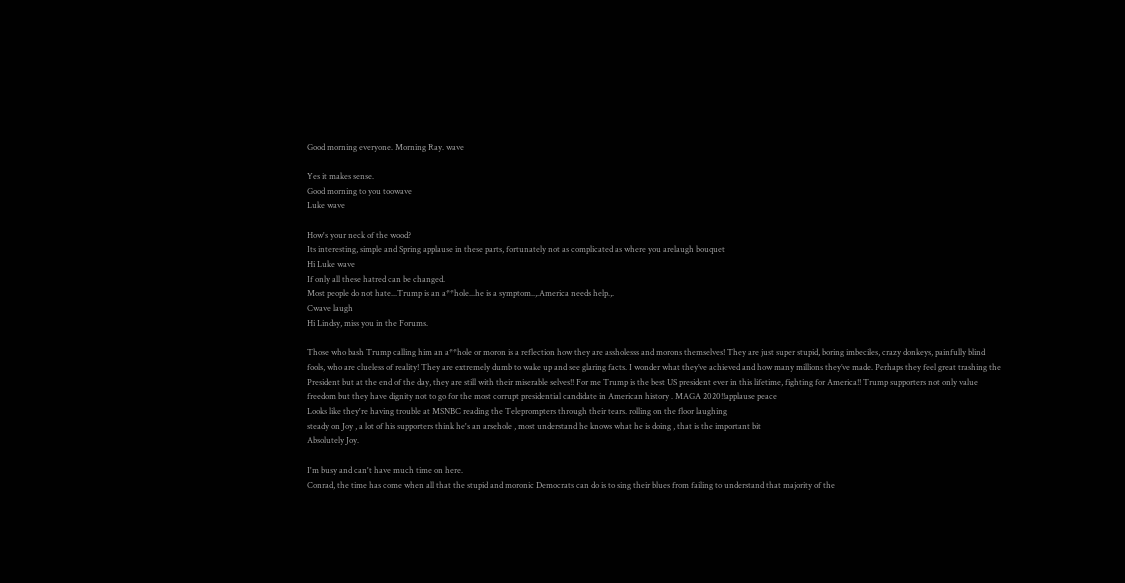Good morning everyone. Morning Ray. wave

Yes it makes sense.
Good morning to you toowave
Luke wave

How's your neck of the wood?
Its interesting, simple and Spring applause in these parts, fortunately not as complicated as where you arelaugh bouquet
Hi Luke wave
If only all these hatred can be changed.
Most people do not hate...Trump is an a**hole...he is a symptom..,.America needs help.,.
Cwave laugh
Hi Lindsy, miss you in the Forums.

Those who bash Trump calling him an a**hole or moron is a reflection how they are assholesss and morons themselves! They are just super stupid, boring imbeciles, crazy donkeys, painfully blind fools, who are clueless of reality! They are extremely dumb to wake up and see glaring facts. I wonder what they’ve achieved and how many millions they’ve made. Perhaps they feel great trashing the President but at the end of the day, they are still with their miserable selves!! For me Trump is the best US president ever in this lifetime, fighting for America!! Trump supporters not only value freedom but they have dignity not to go for the most corrupt presidential candidate in American history . MAGA 2020!!applause peace
Looks like they're having trouble at MSNBC reading the Teleprompters through their tears. rolling on the floor laughing
steady on Joy , a lot of his supporters think he's an arsehole , most understand he knows what he is doing , that is the important bit
Absolutely Joy.

I'm busy and can't have much time on here.
Conrad, the time has come when all that the stupid and moronic Democrats can do is to sing their blues from failing to understand that majority of the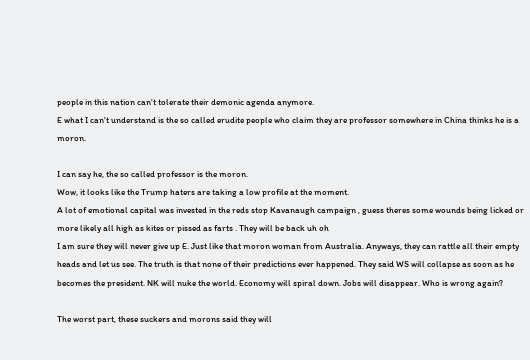people in this nation can't tolerate their demonic agenda anymore.
E what I can't understand is the so called erudite people who claim they are professor somewhere in China thinks he is a moron.

I can say he, the so called professor is the moron.
Wow, it looks like the Trump haters are taking a low profile at the moment.
A lot of emotional capital was invested in the reds stop Kavanaugh campaign , guess theres some wounds being licked or more likely all high as kites or pissed as farts . They will be back uh oh
I am sure they will never give up E. Just like that moron woman from Australia. Anyways, they can rattle all their empty heads and let us see. The truth is that none of their predictions ever happened. They said WS will collapse as soon as he becomes the president. NK will nuke the world. Economy will spiral down. Jobs will disappear. Who is wrong again?

The worst part, these suckers and morons said they will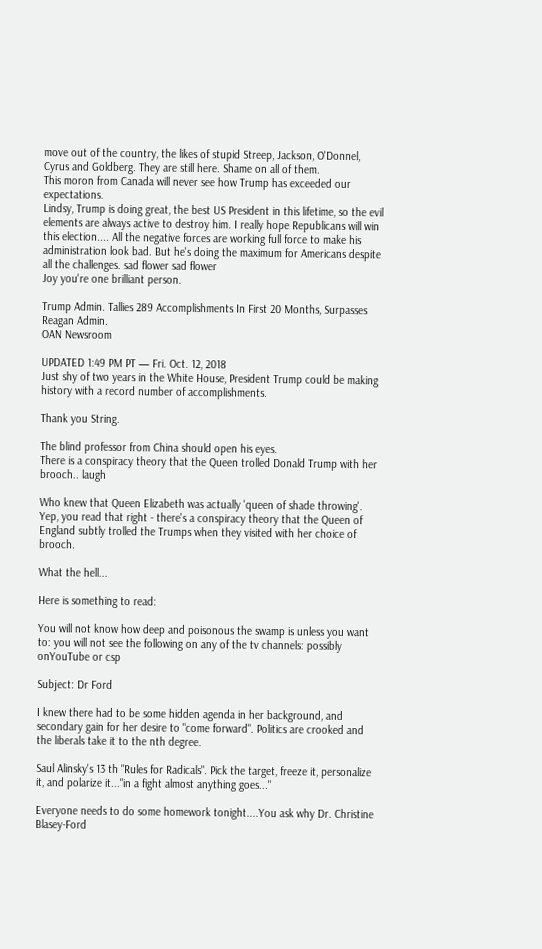move out of the country, the likes of stupid Streep, Jackson, O'Donnel, Cyrus and Goldberg. They are still here. Shame on all of them.
This moron from Canada will never see how Trump has exceeded our expectations.
Lindsy, Trump is doing great, the best US President in this lifetime, so the evil elements are always active to destroy him. I really hope Republicans will win this election.... All the negative forces are working full force to make his administration look bad. But he's doing the maximum for Americans despite all the challenges. sad flower sad flower
Joy you're one brilliant person.

Trump Admin. Tallies 289 Accomplishments In First 20 Months, Surpasses Reagan Admin.
OAN Newsroom

UPDATED 1:49 PM PT — Fri. Oct. 12, 2018
Just shy of two years in the White House, President Trump could be making history with a record number of accomplishments.

Thank you String.

The blind professor from China should open his eyes.
There is a conspiracy theory that the Queen trolled Donald Trump with her brooch.. laugh

Who knew that Queen Elizabeth was actually 'queen of shade throwing'. Yep, you read that right - there's a conspiracy theory that the Queen of England subtly trolled the Trumps when they visited with her choice of brooch.

What the hell...

Here is something to read:

You will not know how deep and poisonous the swamp is unless you want to: you will not see the following on any of the tv channels: possibly onYouTube or csp

Subject: Dr Ford

I knew there had to be some hidden agenda in her background, and secondary gain for her desire to "come forward". Politics are crooked and
the liberals take it to the nth degree.

Saul Alinsky's 13 th "Rules for Radicals". Pick the target, freeze it, personalize it, and polarize it..."in a fight almost anything goes..."

Everyone needs to do some homework tonight....You ask why Dr. Christine
Blasey-Ford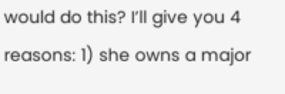would do this? I’ll give you 4 reasons: 1) she owns a major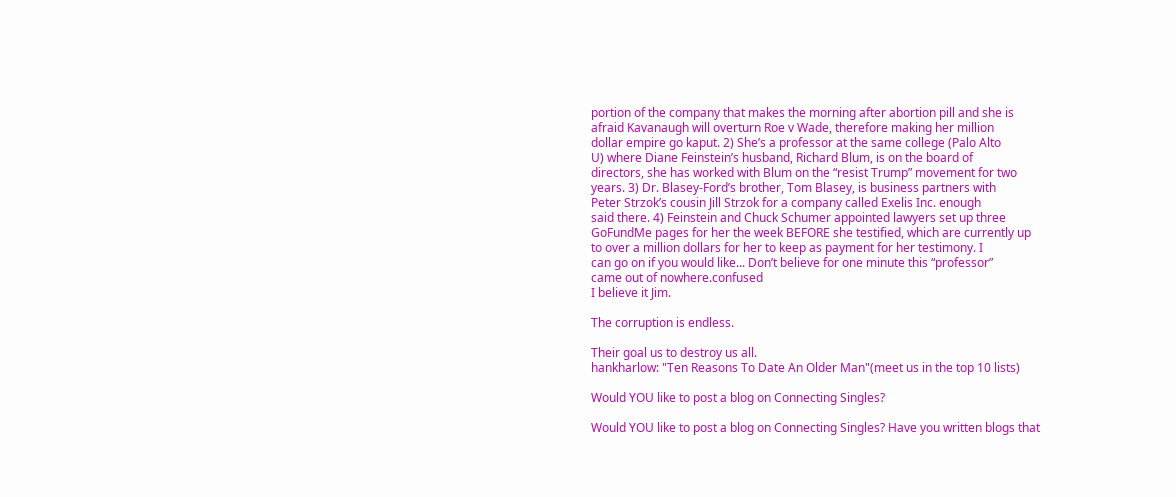portion of the company that makes the morning after abortion pill and she is
afraid Kavanaugh will overturn Roe v Wade, therefore making her million
dollar empire go kaput. 2) She’s a professor at the same college (Palo Alto
U) where Diane Feinstein’s husband, Richard Blum, is on the board of
directors, she has worked with Blum on the “resist Trump” movement for two
years. 3) Dr. Blasey-Ford’s brother, Tom Blasey, is business partners with
Peter Strzok’s cousin Jill Strzok for a company called Exelis Inc. enough
said there. 4) Feinstein and Chuck Schumer appointed lawyers set up three
GoFundMe pages for her the week BEFORE she testified, which are currently up
to over a million dollars for her to keep as payment for her testimony. I
can go on if you would like... Don’t believe for one minute this “professor”
came out of nowhere.confused
I believe it Jim.

The corruption is endless.

Their goal us to destroy us all.
hankharlow: "Ten Reasons To Date An Older Man"(meet us in the top 10 lists)

Would YOU like to post a blog on Connecting Singles?

Would YOU like to post a blog on Connecting Singles? Have you written blogs that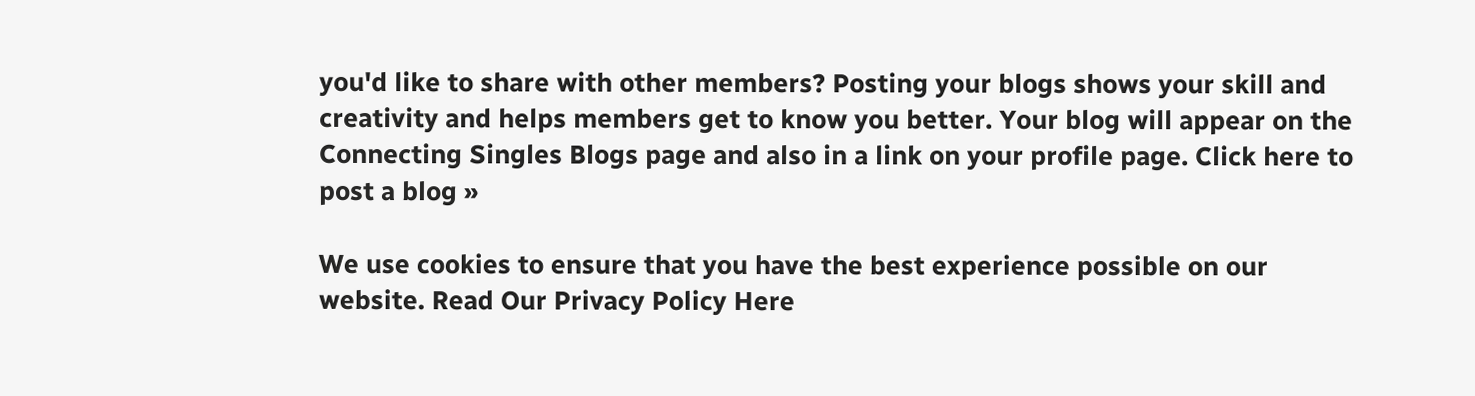you'd like to share with other members? Posting your blogs shows your skill and creativity and helps members get to know you better. Your blog will appear on the Connecting Singles Blogs page and also in a link on your profile page. Click here to post a blog »

We use cookies to ensure that you have the best experience possible on our website. Read Our Privacy Policy Here